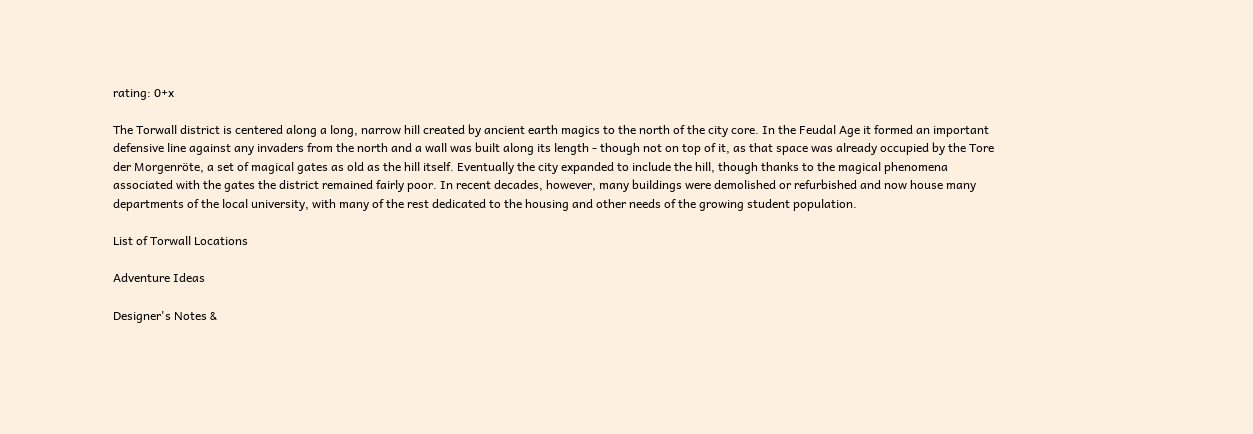rating: 0+x

The Torwall district is centered along a long, narrow hill created by ancient earth magics to the north of the city core. In the Feudal Age it formed an important defensive line against any invaders from the north and a wall was built along its length - though not on top of it, as that space was already occupied by the Tore der Morgenröte, a set of magical gates as old as the hill itself. Eventually the city expanded to include the hill, though thanks to the magical phenomena associated with the gates the district remained fairly poor. In recent decades, however, many buildings were demolished or refurbished and now house many departments of the local university, with many of the rest dedicated to the housing and other needs of the growing student population.

List of Torwall Locations

Adventure Ideas

Designer's Notes &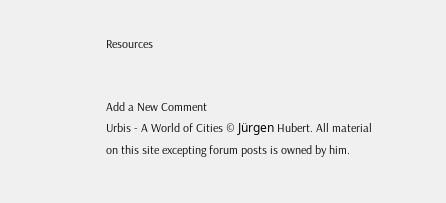Resources


Add a New Comment
Urbis - A World of Cities © Jürgen Hubert. All material on this site excepting forum posts is owned by him.